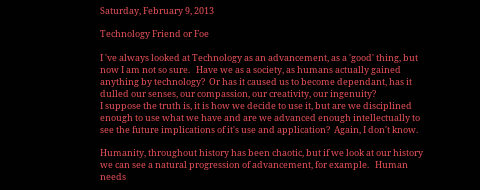Saturday, February 9, 2013

Technology Friend or Foe

I 've always looked at Technology as an advancement, as a 'good' thing, but now I am not so sure.   Have we as a society, as humans actually gained anything by technology?  Or has it caused us to become dependant, has it dulled our senses, our compassion, our creativity, our ingenuity?
I suppose the truth is, it is how we decide to use it, but are we disciplined enough to use what we have and are we advanced enough intellectually to see the future implications of it's use and application?  Again, I don't know.

Humanity, throughout history has been chaotic, but if we look at our history we can see a natural progression of advancement, for example.   Human needs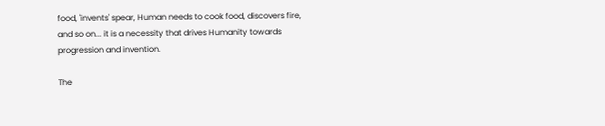food, 'invents' spear, Human needs to cook food, discovers fire, and so on... it is a necessity that drives Humanity towards progression and invention.

The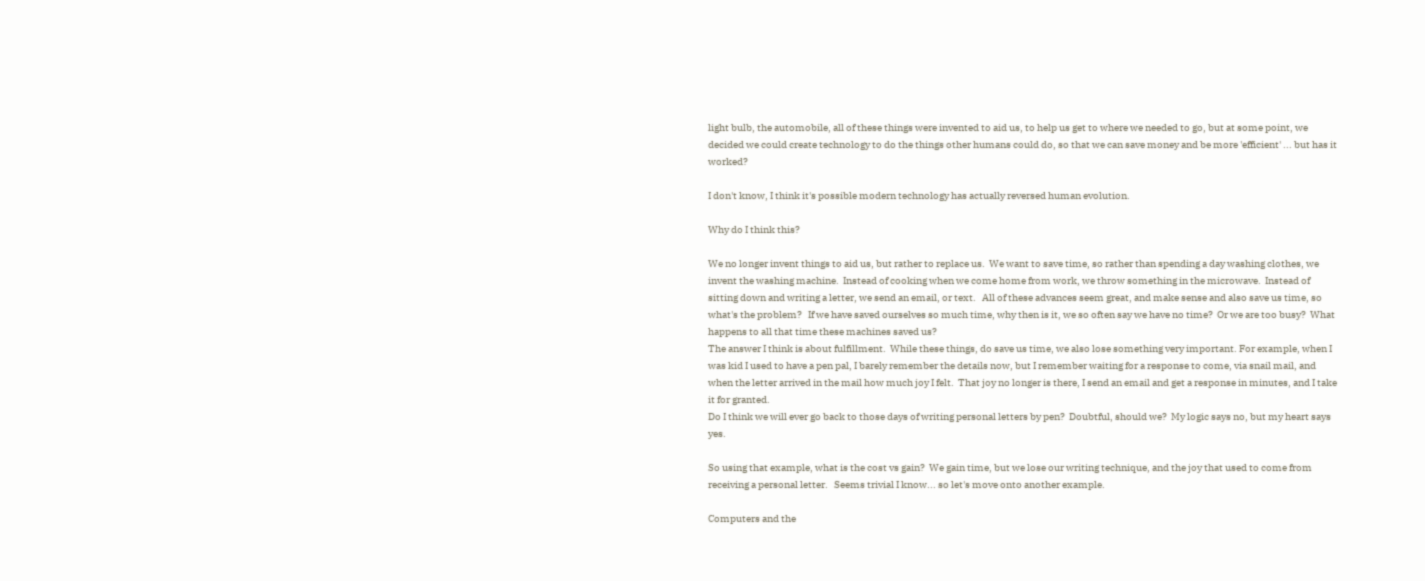light bulb, the automobile, all of these things were invented to aid us, to help us get to where we needed to go, but at some point, we decided we could create technology to do the things other humans could do, so that we can save money and be more 'efficient' ... but has it worked?

I don't know, I think it's possible modern technology has actually reversed human evolution.

Why do I think this?

We no longer invent things to aid us, but rather to replace us.  We want to save time, so rather than spending a day washing clothes, we invent the washing machine.  Instead of cooking when we come home from work, we throw something in the microwave.  Instead of sitting down and writing a letter, we send an email, or text.   All of these advances seem great, and make sense and also save us time, so what's the problem?   If we have saved ourselves so much time, why then is it, we so often say we have no time?  Or we are too busy?  What happens to all that time these machines saved us?
The answer I think is about fulfillment.  While these things, do save us time, we also lose something very important. For example, when I was kid I used to have a pen pal, I barely remember the details now, but I remember waiting for a response to come, via snail mail, and when the letter arrived in the mail how much joy I felt.  That joy no longer is there, I send an email and get a response in minutes, and I take it for granted.
Do I think we will ever go back to those days of writing personal letters by pen?  Doubtful, should we?  My logic says no, but my heart says yes.

So using that example, what is the cost vs gain?  We gain time, but we lose our writing technique, and the joy that used to come from receiving a personal letter.   Seems trivial I know... so let's move onto another example.

Computers and the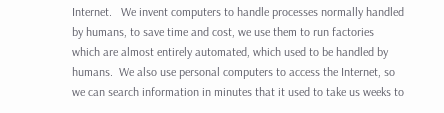Internet.   We invent computers to handle processes normally handled by humans, to save time and cost, we use them to run factories which are almost entirely automated, which used to be handled by humans.  We also use personal computers to access the Internet, so we can search information in minutes that it used to take us weeks to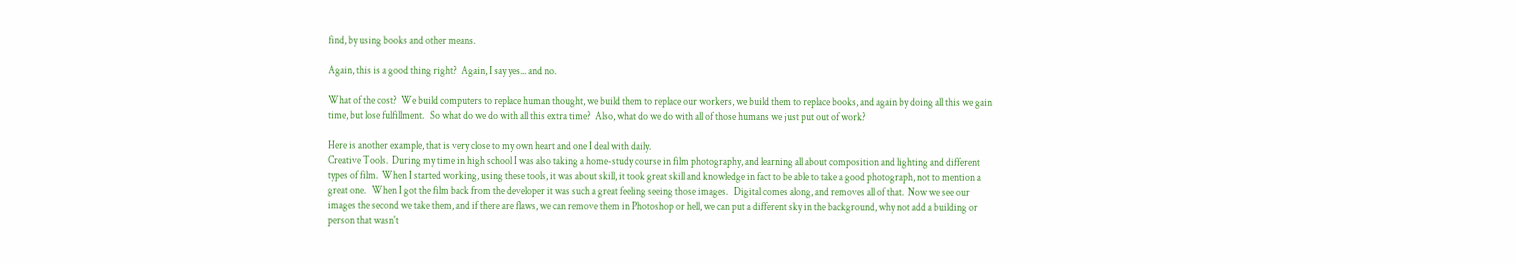find, by using books and other means.

Again, this is a good thing right?  Again, I say yes... and no.

What of the cost?  We build computers to replace human thought, we build them to replace our workers, we build them to replace books, and again by doing all this we gain time, but lose fulfillment.   So what do we do with all this extra time?  Also, what do we do with all of those humans we just put out of work?

Here is another example, that is very close to my own heart and one I deal with daily.
Creative Tools.  During my time in high school I was also taking a home-study course in film photography, and learning all about composition and lighting and different types of film.  When I started working, using these tools, it was about skill, it took great skill and knowledge in fact to be able to take a good photograph, not to mention a great one.   When I got the film back from the developer it was such a great feeling seeing those images.   Digital comes along, and removes all of that.  Now we see our images the second we take them, and if there are flaws, we can remove them in Photoshop or hell, we can put a different sky in the background, why not add a building or person that wasn't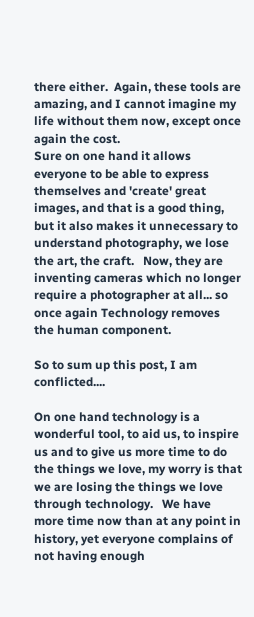there either.  Again, these tools are amazing, and I cannot imagine my life without them now, except once again the cost.
Sure on one hand it allows everyone to be able to express themselves and 'create' great images, and that is a good thing, but it also makes it unnecessary to understand photography, we lose the art, the craft.   Now, they are inventing cameras which no longer require a photographer at all... so once again Technology removes the human component.

So to sum up this post, I am conflicted....

On one hand technology is a wonderful tool, to aid us, to inspire us and to give us more time to do the things we love, my worry is that we are losing the things we love through technology.   We have more time now than at any point in history, yet everyone complains of not having enough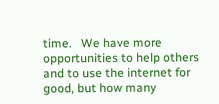time.   We have more opportunities to help others and to use the internet for good, but how many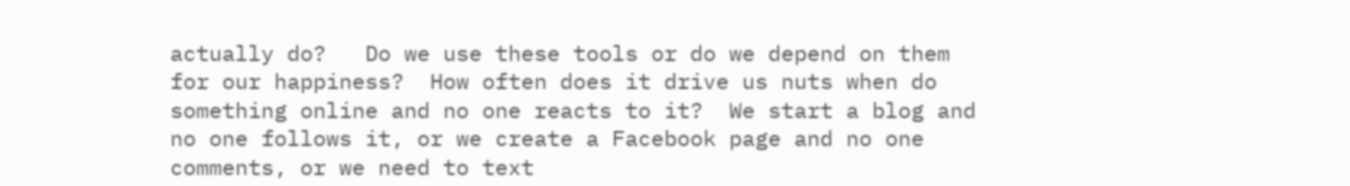actually do?   Do we use these tools or do we depend on them for our happiness?  How often does it drive us nuts when do something online and no one reacts to it?  We start a blog and no one follows it, or we create a Facebook page and no one comments, or we need to text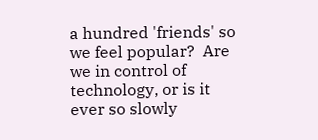a hundred 'friends' so we feel popular?  Are we in control of technology, or is it ever so slowly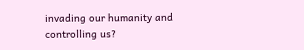invading our humanity and controlling us?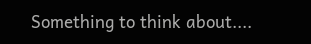Something to think about....